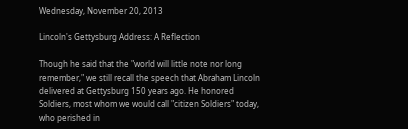Wednesday, November 20, 2013

Lincoln's Gettysburg Address: A Reflection

Though he said that the "world will little note nor long remember," we still recall the speech that Abraham Lincoln delivered at Gettysburg 150 years ago. He honored Soldiers, most whom we would call "citizen Soldiers" today, who perished in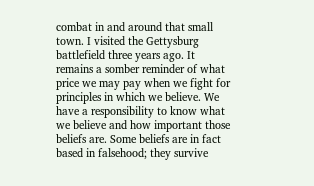combat in and around that small town. I visited the Gettysburg battlefield three years ago. It remains a somber reminder of what price we may pay when we fight for principles in which we believe. We have a responsibility to know what we believe and how important those beliefs are. Some beliefs are in fact based in falsehood; they survive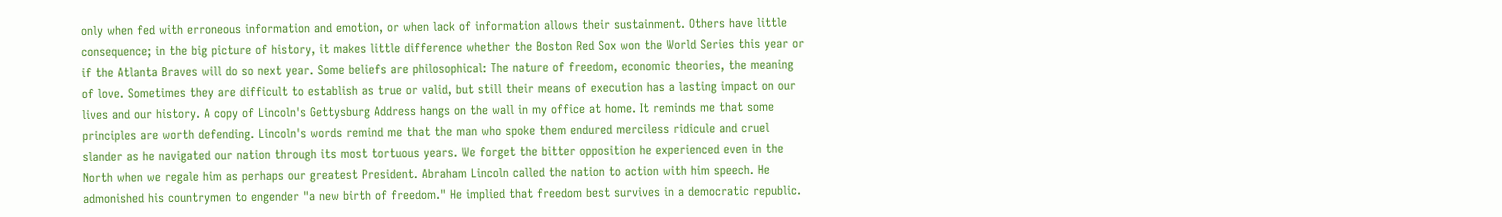only when fed with erroneous information and emotion, or when lack of information allows their sustainment. Others have little consequence; in the big picture of history, it makes little difference whether the Boston Red Sox won the World Series this year or if the Atlanta Braves will do so next year. Some beliefs are philosophical: The nature of freedom, economic theories, the meaning of love. Sometimes they are difficult to establish as true or valid, but still their means of execution has a lasting impact on our lives and our history. A copy of Lincoln's Gettysburg Address hangs on the wall in my office at home. It reminds me that some principles are worth defending. Lincoln's words remind me that the man who spoke them endured merciless ridicule and cruel slander as he navigated our nation through its most tortuous years. We forget the bitter opposition he experienced even in the North when we regale him as perhaps our greatest President. Abraham Lincoln called the nation to action with him speech. He admonished his countrymen to engender "a new birth of freedom." He implied that freedom best survives in a democratic republic.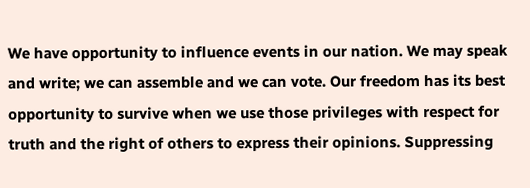We have opportunity to influence events in our nation. We may speak and write; we can assemble and we can vote. Our freedom has its best opportunity to survive when we use those privileges with respect for truth and the right of others to express their opinions. Suppressing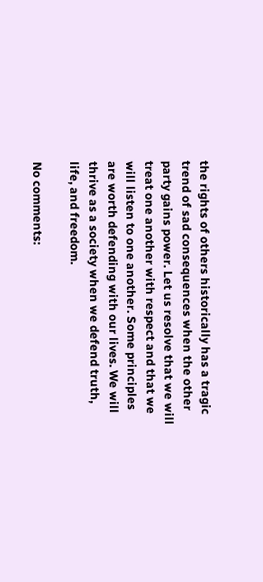the rights of others historically has a tragic trend of sad consequences when the other party gains power. Let us resolve that we will treat one another with respect and that we will listen to one another. Some principles are worth defending with our lives. We will thrive as a society when we defend truth, life, and freedom.

No comments: